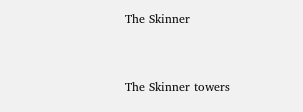The Skinner


The Skinner towers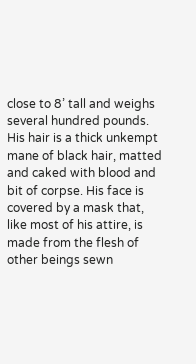close to 8’ tall and weighs several hundred pounds. His hair is a thick unkempt mane of black hair, matted and caked with blood and bit of corpse. His face is covered by a mask that, like most of his attire, is made from the flesh of other beings sewn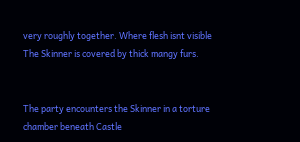very roughly together. Where flesh isnt visible The Skinner is covered by thick mangy furs.


The party encounters the Skinner in a torture chamber beneath Castle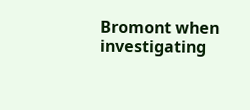Bromont when investigating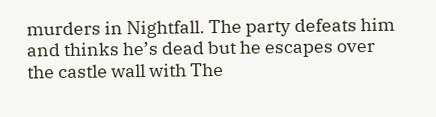murders in Nightfall. The party defeats him and thinks he’s dead but he escapes over the castle wall with The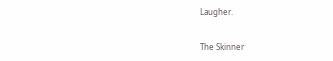Laugher.


The Skinner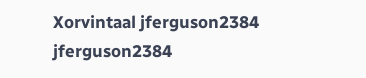Xorvintaal jferguson2384 jferguson2384